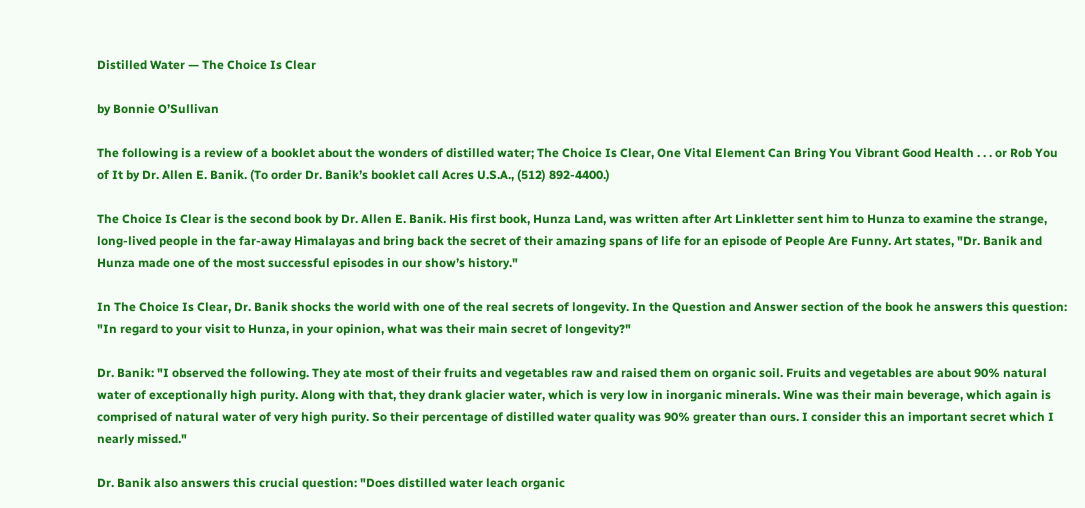Distilled Water — The Choice Is Clear

by Bonnie O’Sullivan

The following is a review of a booklet about the wonders of distilled water; The Choice Is Clear, One Vital Element Can Bring You Vibrant Good Health . . . or Rob You of It by Dr. Allen E. Banik. (To order Dr. Banik’s booklet call Acres U.S.A., (512) 892-4400.)

The Choice Is Clear is the second book by Dr. Allen E. Banik. His first book, Hunza Land, was written after Art Linkletter sent him to Hunza to examine the strange, long-lived people in the far-away Himalayas and bring back the secret of their amazing spans of life for an episode of People Are Funny. Art states, "Dr. Banik and Hunza made one of the most successful episodes in our show’s history."

In The Choice Is Clear, Dr. Banik shocks the world with one of the real secrets of longevity. In the Question and Answer section of the book he answers this question: "In regard to your visit to Hunza, in your opinion, what was their main secret of longevity?"

Dr. Banik: "I observed the following. They ate most of their fruits and vegetables raw and raised them on organic soil. Fruits and vegetables are about 90% natural water of exceptionally high purity. Along with that, they drank glacier water, which is very low in inorganic minerals. Wine was their main beverage, which again is comprised of natural water of very high purity. So their percentage of distilled water quality was 90% greater than ours. I consider this an important secret which I nearly missed."

Dr. Banik also answers this crucial question: "Does distilled water leach organic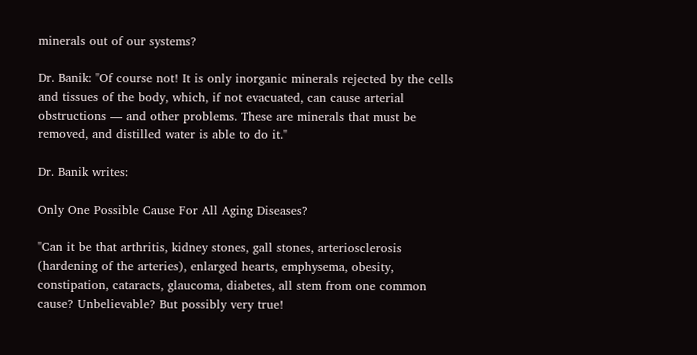minerals out of our systems?

Dr. Banik: "Of course not! It is only inorganic minerals rejected by the cells and tissues of the body, which, if not evacuated, can cause arterial obstructions — and other problems. These are minerals that must be removed, and distilled water is able to do it."

Dr. Banik writes:

Only One Possible Cause For All Aging Diseases?

"Can it be that arthritis, kidney stones, gall stones, arteriosclerosis (hardening of the arteries), enlarged hearts, emphysema, obesity, constipation, cataracts, glaucoma, diabetes, all stem from one common cause? Unbelievable? But possibly very true!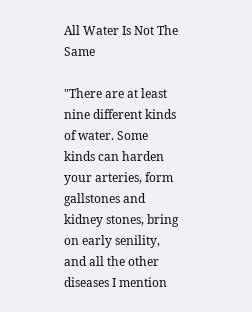All Water Is Not The Same

"There are at least nine different kinds of water. Some kinds can harden your arteries, form gallstones and kidney stones, bring on early senility, and all the other diseases I mention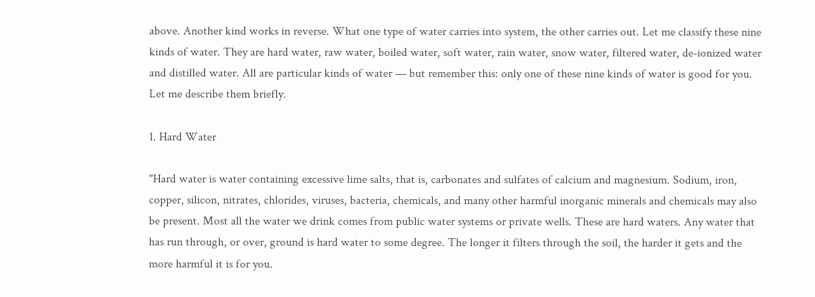above. Another kind works in reverse. What one type of water carries into system, the other carries out. Let me classify these nine kinds of water. They are hard water, raw water, boiled water, soft water, rain water, snow water, filtered water, de-ionized water and distilled water. All are particular kinds of water — but remember this: only one of these nine kinds of water is good for you. Let me describe them briefly.

1. Hard Water

"Hard water is water containing excessive lime salts, that is, carbonates and sulfates of calcium and magnesium. Sodium, iron, copper, silicon, nitrates, chlorides, viruses, bacteria, chemicals, and many other harmful inorganic minerals and chemicals may also be present. Most all the water we drink comes from public water systems or private wells. These are hard waters. Any water that has run through, or over, ground is hard water to some degree. The longer it filters through the soil, the harder it gets and the more harmful it is for you.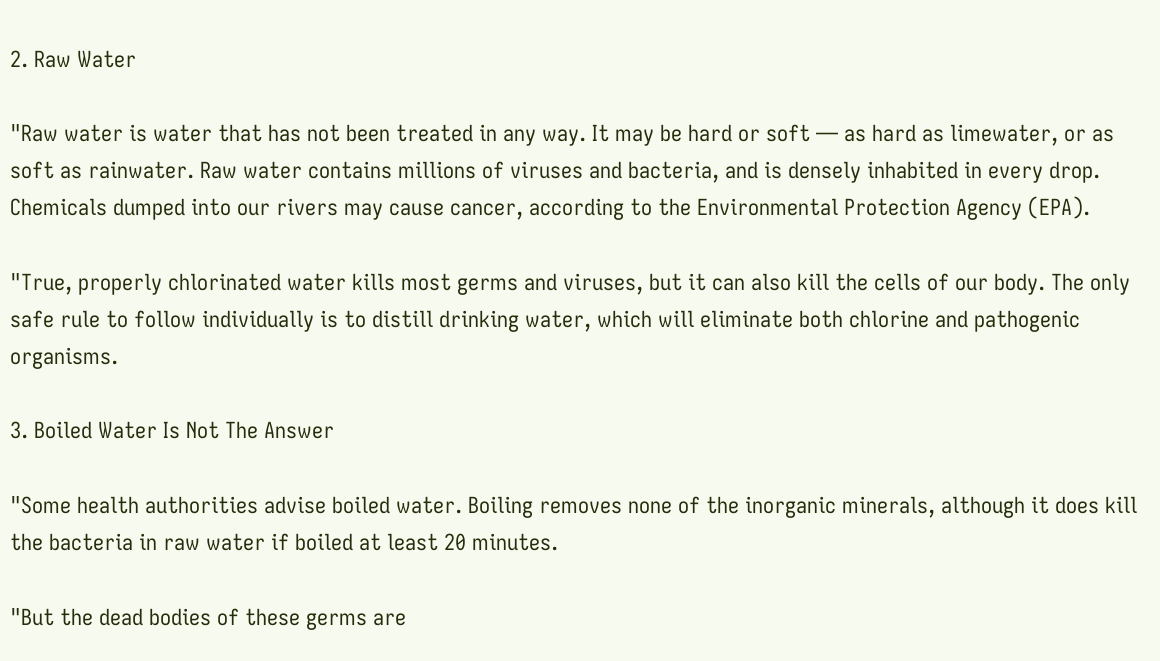2. Raw Water

"Raw water is water that has not been treated in any way. It may be hard or soft — as hard as limewater, or as soft as rainwater. Raw water contains millions of viruses and bacteria, and is densely inhabited in every drop. Chemicals dumped into our rivers may cause cancer, according to the Environmental Protection Agency (EPA).

"True, properly chlorinated water kills most germs and viruses, but it can also kill the cells of our body. The only safe rule to follow individually is to distill drinking water, which will eliminate both chlorine and pathogenic organisms.

3. Boiled Water Is Not The Answer

"Some health authorities advise boiled water. Boiling removes none of the inorganic minerals, although it does kill the bacteria in raw water if boiled at least 20 minutes.

"But the dead bodies of these germs are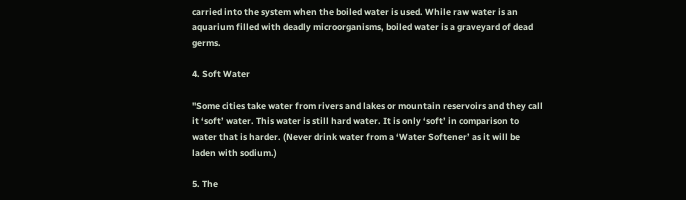carried into the system when the boiled water is used. While raw water is an aquarium filled with deadly microorganisms, boiled water is a graveyard of dead germs.

4. Soft Water

"Some cities take water from rivers and lakes or mountain reservoirs and they call it ‘soft’ water. This water is still hard water. It is only ‘soft’ in comparison to water that is harder. (Never drink water from a ‘Water Softener’ as it will be laden with sodium.)

5. The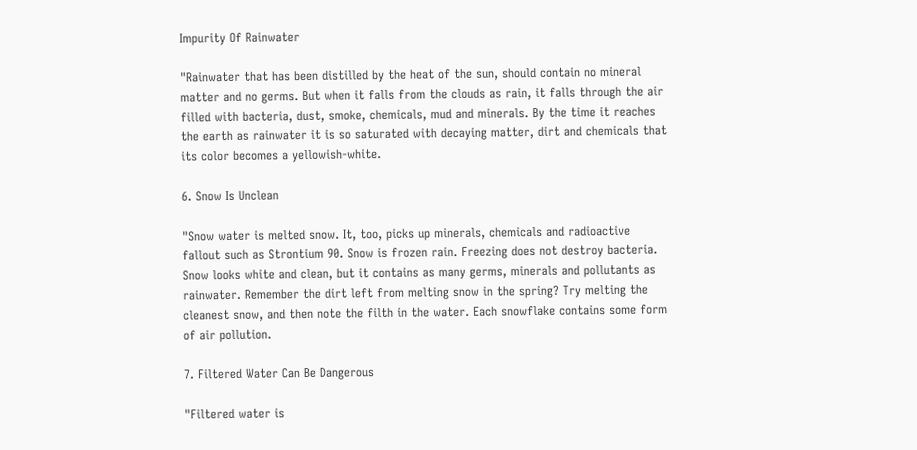Impurity Of Rainwater

"Rainwater that has been distilled by the heat of the sun, should contain no mineral matter and no germs. But when it falls from the clouds as rain, it falls through the air filled with bacteria, dust, smoke, chemicals, mud and minerals. By the time it reaches the earth as rainwater it is so saturated with decaying matter, dirt and chemicals that its color becomes a yellowish-white.

6. Snow Is Unclean

"Snow water is melted snow. It, too, picks up minerals, chemicals and radioactive fallout such as Strontium 90. Snow is frozen rain. Freezing does not destroy bacteria. Snow looks white and clean, but it contains as many germs, minerals and pollutants as rainwater. Remember the dirt left from melting snow in the spring? Try melting the cleanest snow, and then note the filth in the water. Each snowflake contains some form of air pollution.

7. Filtered Water Can Be Dangerous

"Filtered water is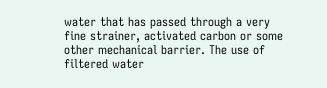water that has passed through a very fine strainer, activated carbon or some other mechanical barrier. The use of filtered water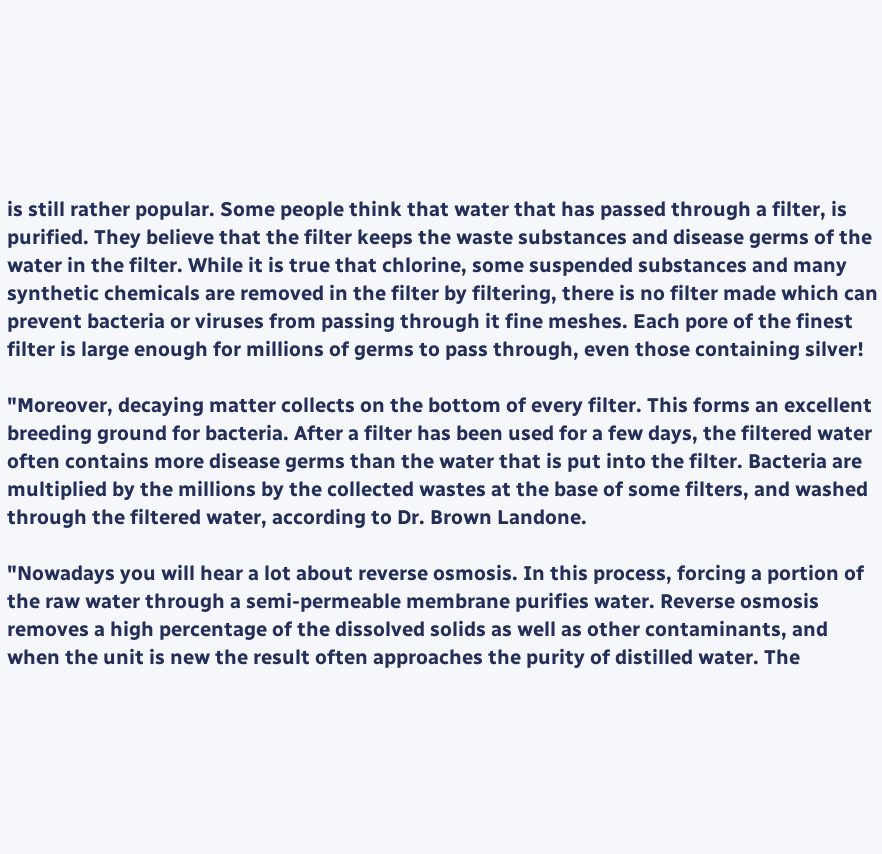is still rather popular. Some people think that water that has passed through a filter, is purified. They believe that the filter keeps the waste substances and disease germs of the water in the filter. While it is true that chlorine, some suspended substances and many synthetic chemicals are removed in the filter by filtering, there is no filter made which can prevent bacteria or viruses from passing through it fine meshes. Each pore of the finest filter is large enough for millions of germs to pass through, even those containing silver!

"Moreover, decaying matter collects on the bottom of every filter. This forms an excellent breeding ground for bacteria. After a filter has been used for a few days, the filtered water often contains more disease germs than the water that is put into the filter. Bacteria are multiplied by the millions by the collected wastes at the base of some filters, and washed through the filtered water, according to Dr. Brown Landone.

"Nowadays you will hear a lot about reverse osmosis. In this process, forcing a portion of the raw water through a semi-permeable membrane purifies water. Reverse osmosis removes a high percentage of the dissolved solids as well as other contaminants, and when the unit is new the result often approaches the purity of distilled water. The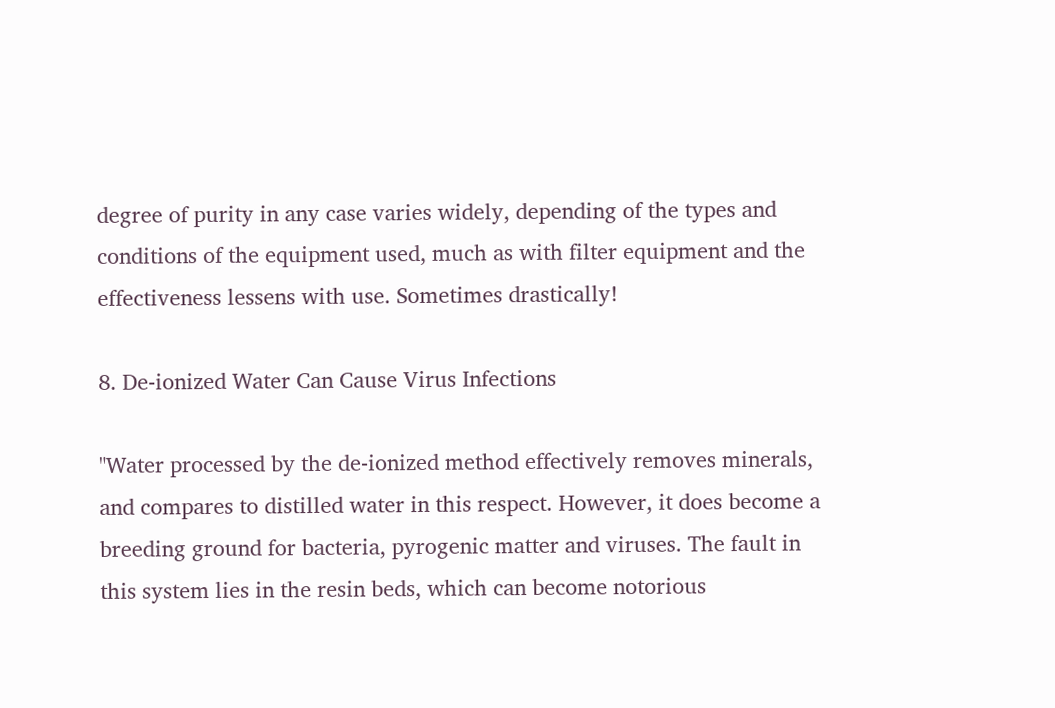degree of purity in any case varies widely, depending of the types and conditions of the equipment used, much as with filter equipment and the effectiveness lessens with use. Sometimes drastically!

8. De-ionized Water Can Cause Virus Infections

"Water processed by the de-ionized method effectively removes minerals, and compares to distilled water in this respect. However, it does become a breeding ground for bacteria, pyrogenic matter and viruses. The fault in this system lies in the resin beds, which can become notorious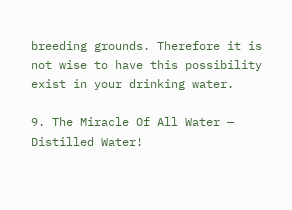breeding grounds. Therefore it is not wise to have this possibility exist in your drinking water.

9. The Miracle Of All Water — Distilled Water!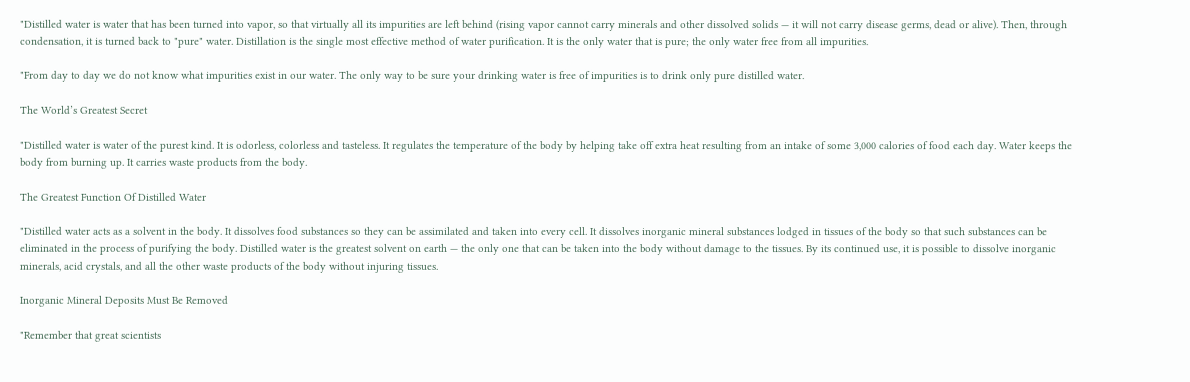"Distilled water is water that has been turned into vapor, so that virtually all its impurities are left behind (rising vapor cannot carry minerals and other dissolved solids — it will not carry disease germs, dead or alive). Then, through condensation, it is turned back to "pure" water. Distillation is the single most effective method of water purification. It is the only water that is pure; the only water free from all impurities.

"From day to day we do not know what impurities exist in our water. The only way to be sure your drinking water is free of impurities is to drink only pure distilled water.

The World’s Greatest Secret

"Distilled water is water of the purest kind. It is odorless, colorless and tasteless. It regulates the temperature of the body by helping take off extra heat resulting from an intake of some 3,000 calories of food each day. Water keeps the body from burning up. It carries waste products from the body.

The Greatest Function Of Distilled Water

"Distilled water acts as a solvent in the body. It dissolves food substances so they can be assimilated and taken into every cell. It dissolves inorganic mineral substances lodged in tissues of the body so that such substances can be eliminated in the process of purifying the body. Distilled water is the greatest solvent on earth — the only one that can be taken into the body without damage to the tissues. By its continued use, it is possible to dissolve inorganic minerals, acid crystals, and all the other waste products of the body without injuring tissues.

Inorganic Mineral Deposits Must Be Removed

"Remember that great scientists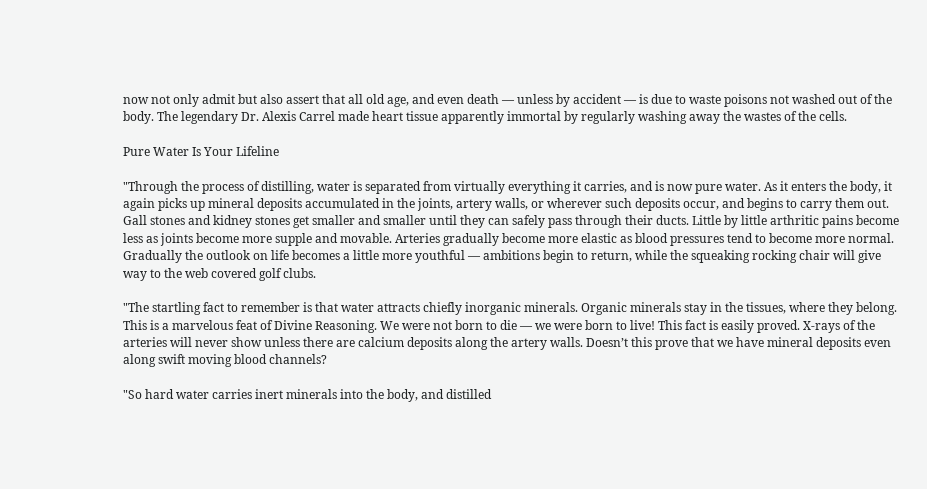now not only admit but also assert that all old age, and even death — unless by accident — is due to waste poisons not washed out of the body. The legendary Dr. Alexis Carrel made heart tissue apparently immortal by regularly washing away the wastes of the cells.

Pure Water Is Your Lifeline

"Through the process of distilling, water is separated from virtually everything it carries, and is now pure water. As it enters the body, it again picks up mineral deposits accumulated in the joints, artery walls, or wherever such deposits occur, and begins to carry them out. Gall stones and kidney stones get smaller and smaller until they can safely pass through their ducts. Little by little arthritic pains become less as joints become more supple and movable. Arteries gradually become more elastic as blood pressures tend to become more normal. Gradually the outlook on life becomes a little more youthful — ambitions begin to return, while the squeaking rocking chair will give way to the web covered golf clubs.

"The startling fact to remember is that water attracts chiefly inorganic minerals. Organic minerals stay in the tissues, where they belong. This is a marvelous feat of Divine Reasoning. We were not born to die — we were born to live! This fact is easily proved. X-rays of the arteries will never show unless there are calcium deposits along the artery walls. Doesn’t this prove that we have mineral deposits even along swift moving blood channels?

"So hard water carries inert minerals into the body, and distilled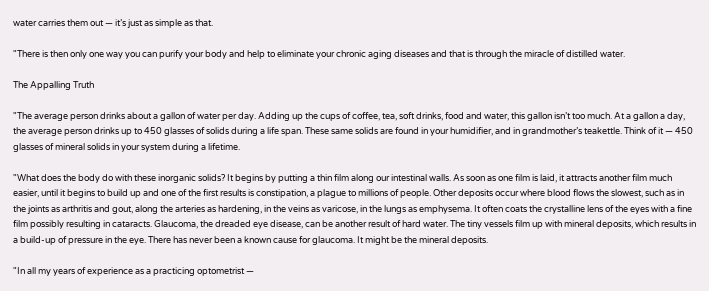water carries them out — it’s just as simple as that.

"There is then only one way you can purify your body and help to eliminate your chronic aging diseases and that is through the miracle of distilled water.

The Appalling Truth

"The average person drinks about a gallon of water per day. Adding up the cups of coffee, tea, soft drinks, food and water, this gallon isn’t too much. At a gallon a day, the average person drinks up to 450 glasses of solids during a life span. These same solids are found in your humidifier, and in grandmother’s teakettle. Think of it — 450 glasses of mineral solids in your system during a lifetime.

"What does the body do with these inorganic solids? It begins by putting a thin film along our intestinal walls. As soon as one film is laid, it attracts another film much easier, until it begins to build up and one of the first results is constipation, a plague to millions of people. Other deposits occur where blood flows the slowest, such as in the joints as arthritis and gout, along the arteries as hardening, in the veins as varicose, in the lungs as emphysema. It often coats the crystalline lens of the eyes with a fine film possibly resulting in cataracts. Glaucoma, the dreaded eye disease, can be another result of hard water. The tiny vessels film up with mineral deposits, which results in a build-up of pressure in the eye. There has never been a known cause for glaucoma. It might be the mineral deposits.

"In all my years of experience as a practicing optometrist —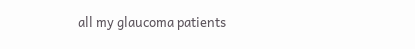all my glaucoma patients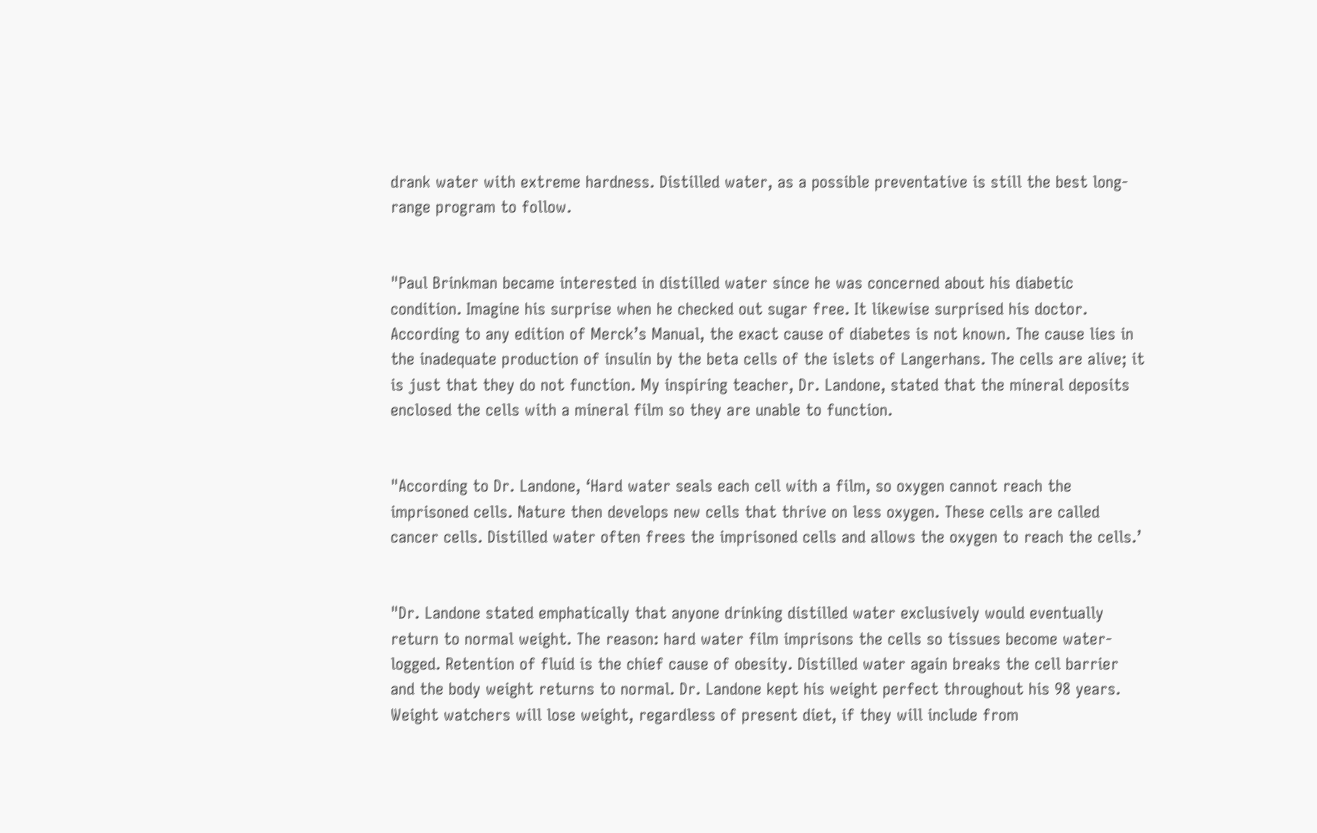drank water with extreme hardness. Distilled water, as a possible preventative is still the best long-range program to follow.


"Paul Brinkman became interested in distilled water since he was concerned about his diabetic condition. Imagine his surprise when he checked out sugar free. It likewise surprised his doctor. According to any edition of Merck’s Manual, the exact cause of diabetes is not known. The cause lies in the inadequate production of insulin by the beta cells of the islets of Langerhans. The cells are alive; it is just that they do not function. My inspiring teacher, Dr. Landone, stated that the mineral deposits enclosed the cells with a mineral film so they are unable to function.


"According to Dr. Landone, ‘Hard water seals each cell with a film, so oxygen cannot reach the imprisoned cells. Nature then develops new cells that thrive on less oxygen. These cells are called cancer cells. Distilled water often frees the imprisoned cells and allows the oxygen to reach the cells.’


"Dr. Landone stated emphatically that anyone drinking distilled water exclusively would eventually return to normal weight. The reason: hard water film imprisons the cells so tissues become water-logged. Retention of fluid is the chief cause of obesity. Distilled water again breaks the cell barrier and the body weight returns to normal. Dr. Landone kept his weight perfect throughout his 98 years. Weight watchers will lose weight, regardless of present diet, if they will include from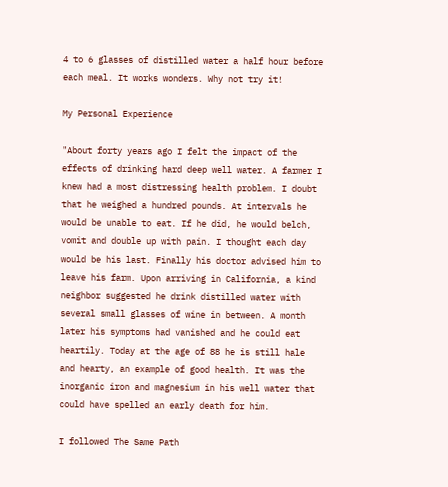4 to 6 glasses of distilled water a half hour before each meal. It works wonders. Why not try it!

My Personal Experience

"About forty years ago I felt the impact of the effects of drinking hard deep well water. A farmer I knew had a most distressing health problem. I doubt that he weighed a hundred pounds. At intervals he would be unable to eat. If he did, he would belch, vomit and double up with pain. I thought each day would be his last. Finally his doctor advised him to leave his farm. Upon arriving in California, a kind neighbor suggested he drink distilled water with several small glasses of wine in between. A month later his symptoms had vanished and he could eat heartily. Today at the age of 88 he is still hale and hearty, an example of good health. It was the inorganic iron and magnesium in his well water that could have spelled an early death for him.

I followed The Same Path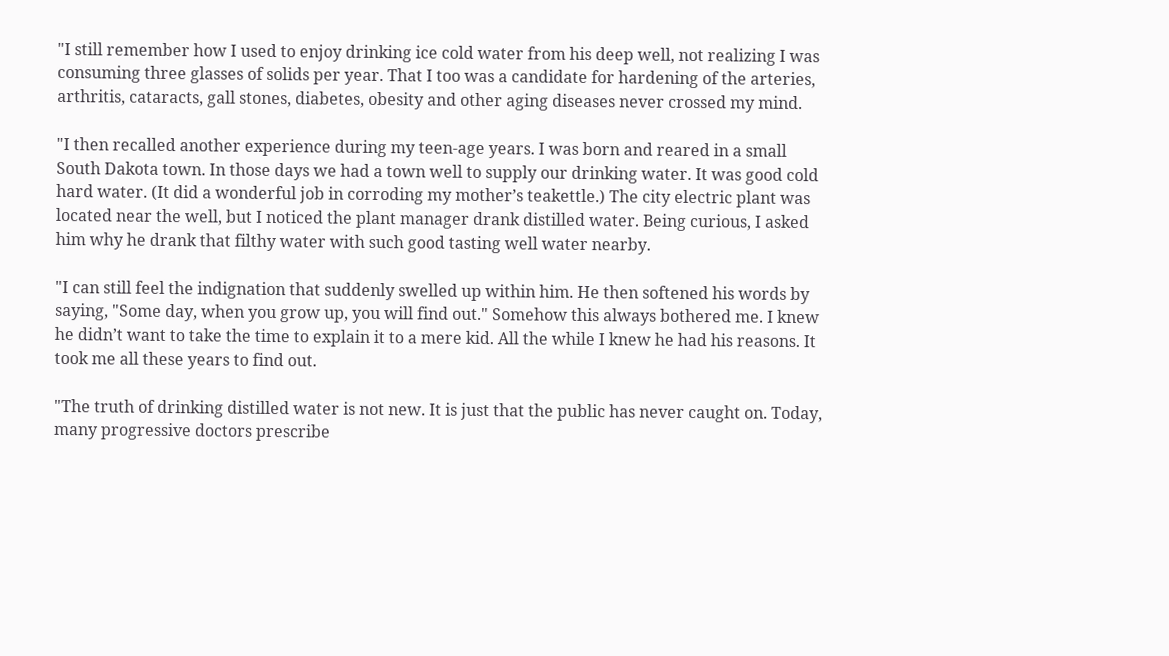"I still remember how I used to enjoy drinking ice cold water from his deep well, not realizing I was consuming three glasses of solids per year. That I too was a candidate for hardening of the arteries, arthritis, cataracts, gall stones, diabetes, obesity and other aging diseases never crossed my mind.

"I then recalled another experience during my teen-age years. I was born and reared in a small South Dakota town. In those days we had a town well to supply our drinking water. It was good cold hard water. (It did a wonderful job in corroding my mother’s teakettle.) The city electric plant was located near the well, but I noticed the plant manager drank distilled water. Being curious, I asked him why he drank that filthy water with such good tasting well water nearby.

"I can still feel the indignation that suddenly swelled up within him. He then softened his words by saying, "Some day, when you grow up, you will find out." Somehow this always bothered me. I knew he didn’t want to take the time to explain it to a mere kid. All the while I knew he had his reasons. It took me all these years to find out.

"The truth of drinking distilled water is not new. It is just that the public has never caught on. Today, many progressive doctors prescribe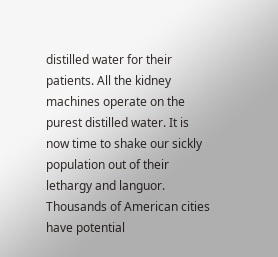distilled water for their patients. All the kidney machines operate on the purest distilled water. It is now time to shake our sickly population out of their lethargy and languor. Thousands of American cities have potential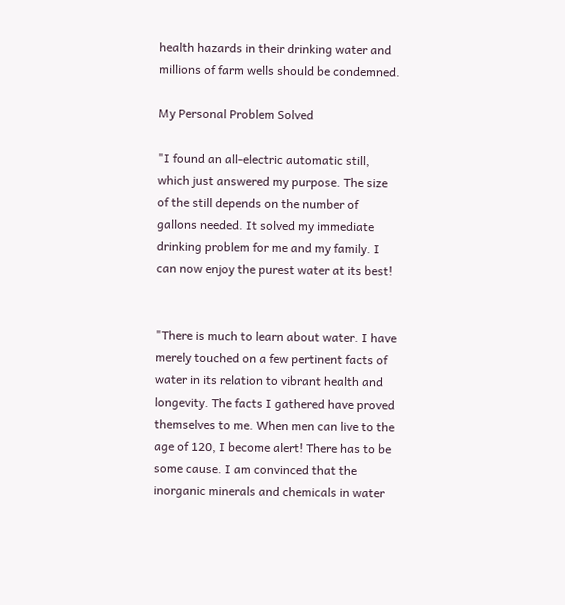health hazards in their drinking water and millions of farm wells should be condemned.

My Personal Problem Solved

"I found an all-electric automatic still, which just answered my purpose. The size of the still depends on the number of gallons needed. It solved my immediate drinking problem for me and my family. I can now enjoy the purest water at its best!


"There is much to learn about water. I have merely touched on a few pertinent facts of water in its relation to vibrant health and longevity. The facts I gathered have proved themselves to me. When men can live to the age of 120, I become alert! There has to be some cause. I am convinced that the inorganic minerals and chemicals in water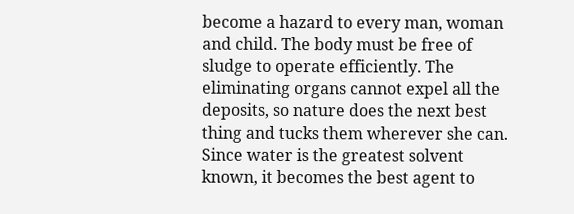become a hazard to every man, woman and child. The body must be free of sludge to operate efficiently. The eliminating organs cannot expel all the deposits, so nature does the next best thing and tucks them wherever she can. Since water is the greatest solvent known, it becomes the best agent to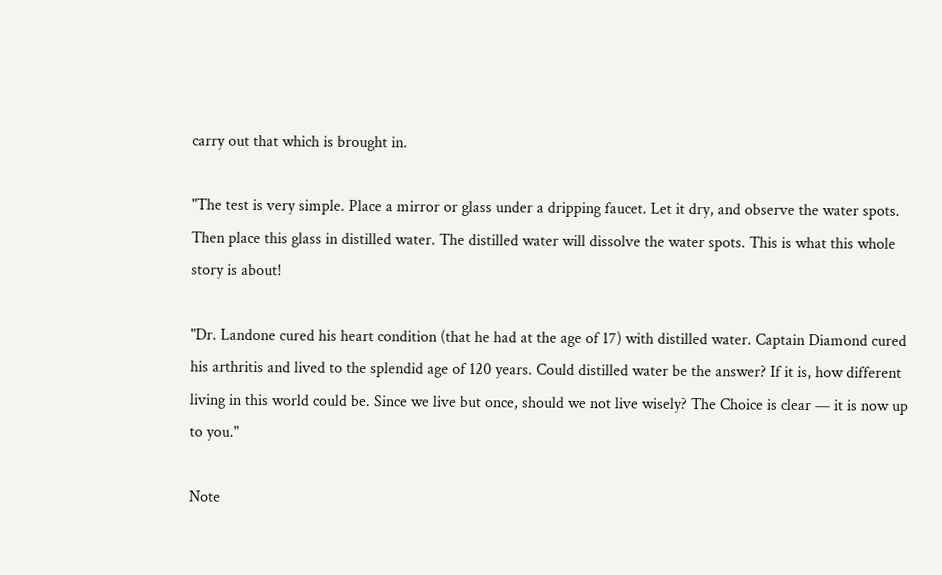carry out that which is brought in.

"The test is very simple. Place a mirror or glass under a dripping faucet. Let it dry, and observe the water spots. Then place this glass in distilled water. The distilled water will dissolve the water spots. This is what this whole story is about!

"Dr. Landone cured his heart condition (that he had at the age of 17) with distilled water. Captain Diamond cured his arthritis and lived to the splendid age of 120 years. Could distilled water be the answer? If it is, how different living in this world could be. Since we live but once, should we not live wisely? The Choice is clear — it is now up to you."

Note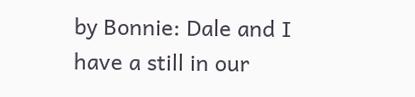by Bonnie: Dale and I have a still in our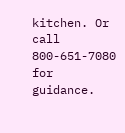kitchen. Or call 800-651-7080 for guidance.